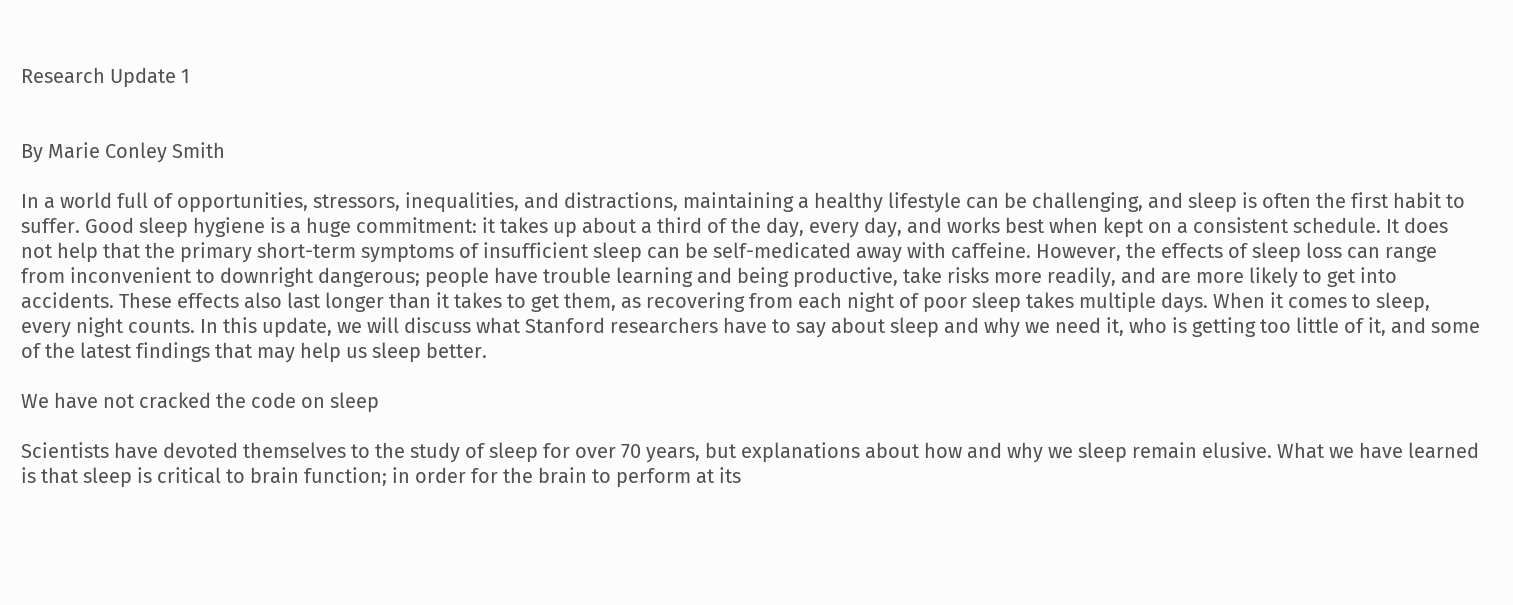Research Update 1


By Marie Conley Smith

In a world full of opportunities, stressors, inequalities, and distractions, maintaining a healthy lifestyle can be challenging, and sleep is often the first habit to suffer. Good sleep hygiene is a huge commitment: it takes up about a third of the day, every day, and works best when kept on a consistent schedule. It does not help that the primary short-term symptoms of insufficient sleep can be self-medicated away with caffeine. However, the effects of sleep loss can range from inconvenient to downright dangerous; people have trouble learning and being productive, take risks more readily, and are more likely to get into accidents. These effects also last longer than it takes to get them, as recovering from each night of poor sleep takes multiple days. When it comes to sleep, every night counts. In this update, we will discuss what Stanford researchers have to say about sleep and why we need it, who is getting too little of it, and some of the latest findings that may help us sleep better.

We have not cracked the code on sleep

Scientists have devoted themselves to the study of sleep for over 70 years, but explanations about how and why we sleep remain elusive. What we have learned is that sleep is critical to brain function; in order for the brain to perform at its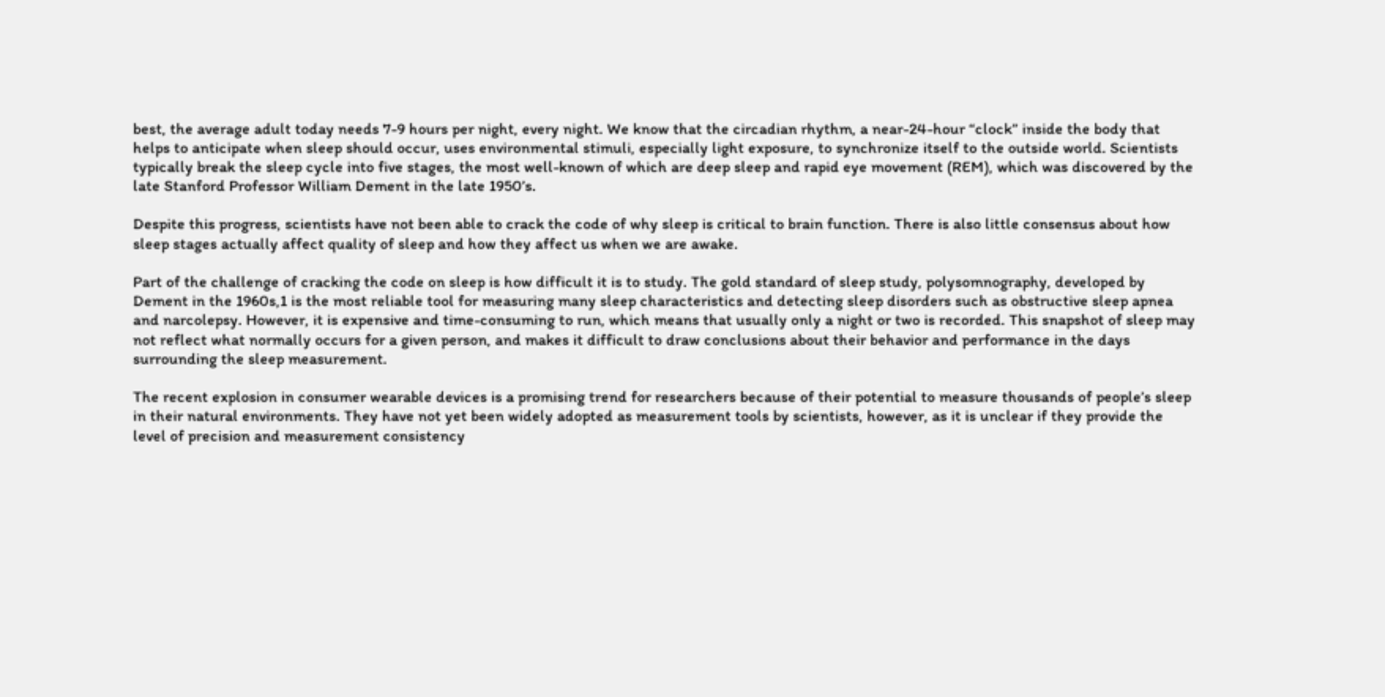best, the average adult today needs 7-9 hours per night, every night. We know that the circadian rhythm, a near-24-hour “clock” inside the body that helps to anticipate when sleep should occur, uses environmental stimuli, especially light exposure, to synchronize itself to the outside world. Scientists typically break the sleep cycle into five stages, the most well-known of which are deep sleep and rapid eye movement (REM), which was discovered by the late Stanford Professor William Dement in the late 1950’s.

Despite this progress, scientists have not been able to crack the code of why sleep is critical to brain function. There is also little consensus about how sleep stages actually affect quality of sleep and how they affect us when we are awake.

Part of the challenge of cracking the code on sleep is how difficult it is to study. The gold standard of sleep study, polysomnography, developed by Dement in the 1960s,1 is the most reliable tool for measuring many sleep characteristics and detecting sleep disorders such as obstructive sleep apnea and narcolepsy. However, it is expensive and time-consuming to run, which means that usually only a night or two is recorded. This snapshot of sleep may not reflect what normally occurs for a given person, and makes it difficult to draw conclusions about their behavior and performance in the days surrounding the sleep measurement.

The recent explosion in consumer wearable devices is a promising trend for researchers because of their potential to measure thousands of people’s sleep in their natural environments. They have not yet been widely adopted as measurement tools by scientists, however, as it is unclear if they provide the level of precision and measurement consistency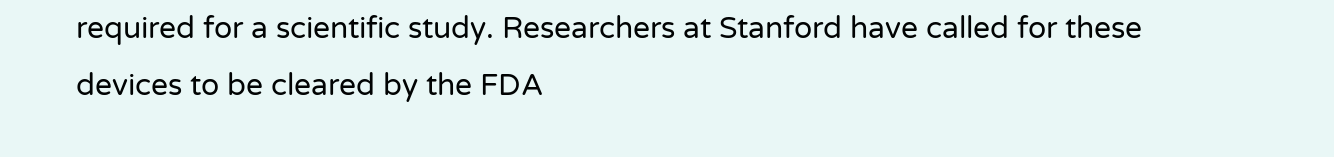required for a scientific study. Researchers at Stanford have called for these devices to be cleared by the FDA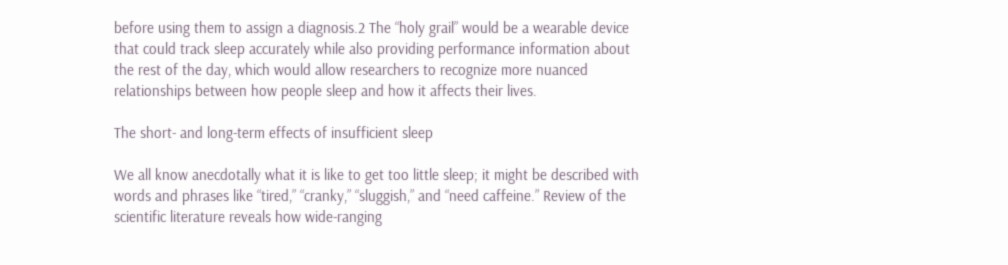before using them to assign a diagnosis.2 The “holy grail” would be a wearable device that could track sleep accurately while also providing performance information about the rest of the day, which would allow researchers to recognize more nuanced relationships between how people sleep and how it affects their lives.

The short- and long-term effects of insufficient sleep

We all know anecdotally what it is like to get too little sleep; it might be described with words and phrases like “tired,” “cranky,” “sluggish,” and “need caffeine.” Review of the scientific literature reveals how wide-ranging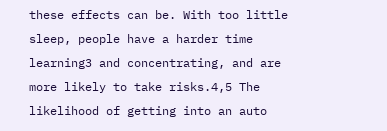these effects can be. With too little sleep, people have a harder time learning3 and concentrating, and are more likely to take risks.4,5 The likelihood of getting into an auto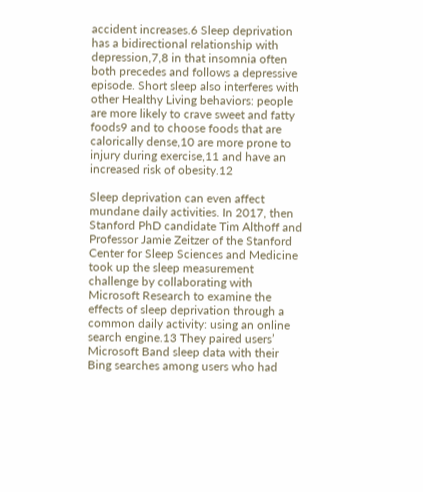accident increases.6 Sleep deprivation has a bidirectional relationship with depression,7,8 in that insomnia often both precedes and follows a depressive episode. Short sleep also interferes with other Healthy Living behaviors: people are more likely to crave sweet and fatty foods9 and to choose foods that are calorically dense,10 are more prone to injury during exercise,11 and have an increased risk of obesity.12

Sleep deprivation can even affect mundane daily activities. In 2017, then Stanford PhD candidate Tim Althoff and Professor Jamie Zeitzer of the Stanford Center for Sleep Sciences and Medicine took up the sleep measurement challenge by collaborating with Microsoft Research to examine the effects of sleep deprivation through a common daily activity: using an online search engine.13 They paired users’ Microsoft Band sleep data with their Bing searches among users who had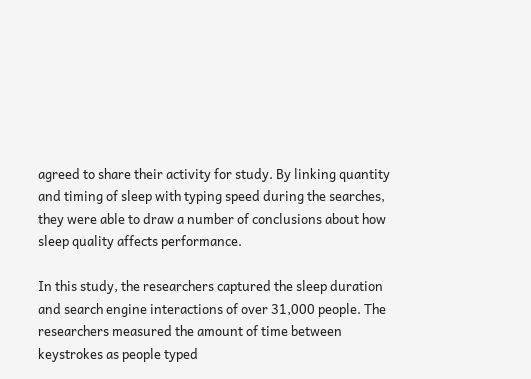agreed to share their activity for study. By linking quantity and timing of sleep with typing speed during the searches, they were able to draw a number of conclusions about how sleep quality affects performance.

In this study, the researchers captured the sleep duration and search engine interactions of over 31,000 people. The researchers measured the amount of time between keystrokes as people typed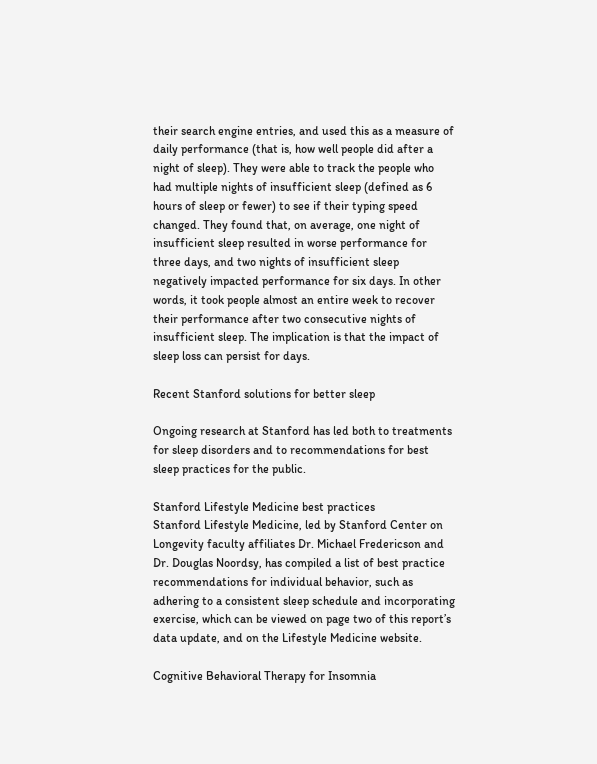their search engine entries, and used this as a measure of daily performance (that is, how well people did after a night of sleep). They were able to track the people who had multiple nights of insufficient sleep (defined as 6 hours of sleep or fewer) to see if their typing speed changed. They found that, on average, one night of insufficient sleep resulted in worse performance for three days, and two nights of insufficient sleep negatively impacted performance for six days. In other words, it took people almost an entire week to recover their performance after two consecutive nights of insufficient sleep. The implication is that the impact of sleep loss can persist for days.

Recent Stanford solutions for better sleep

Ongoing research at Stanford has led both to treatments for sleep disorders and to recommendations for best sleep practices for the public.

Stanford Lifestyle Medicine best practices
Stanford Lifestyle Medicine, led by Stanford Center on Longevity faculty affiliates Dr. Michael Fredericson and Dr. Douglas Noordsy, has compiled a list of best practice recommendations for individual behavior, such as adhering to a consistent sleep schedule and incorporating exercise, which can be viewed on page two of this report’s data update, and on the Lifestyle Medicine website.

Cognitive Behavioral Therapy for Insomnia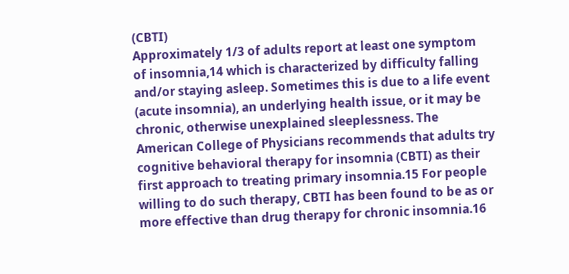(CBTI)
Approximately 1/3 of adults report at least one symptom of insomnia,14 which is characterized by difficulty falling and/or staying asleep. Sometimes this is due to a life event (acute insomnia), an underlying health issue, or it may be chronic, otherwise unexplained sleeplessness. The American College of Physicians recommends that adults try cognitive behavioral therapy for insomnia (CBTI) as their first approach to treating primary insomnia.15 For people willing to do such therapy, CBTI has been found to be as or more effective than drug therapy for chronic insomnia.16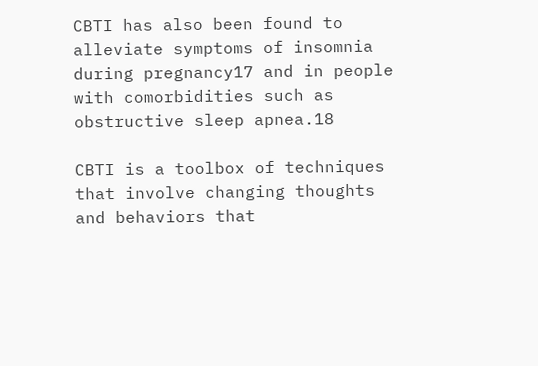CBTI has also been found to alleviate symptoms of insomnia during pregnancy17 and in people with comorbidities such as obstructive sleep apnea.18

CBTI is a toolbox of techniques that involve changing thoughts and behaviors that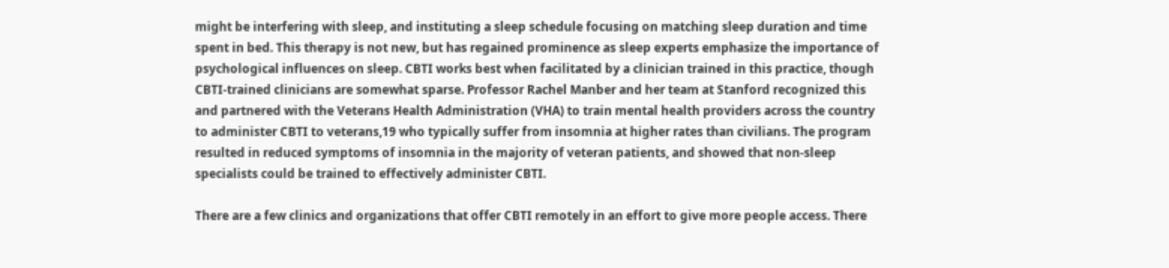might be interfering with sleep, and instituting a sleep schedule focusing on matching sleep duration and time spent in bed. This therapy is not new, but has regained prominence as sleep experts emphasize the importance of psychological influences on sleep. CBTI works best when facilitated by a clinician trained in this practice, though CBTI-trained clinicians are somewhat sparse. Professor Rachel Manber and her team at Stanford recognized this and partnered with the Veterans Health Administration (VHA) to train mental health providers across the country to administer CBTI to veterans,19 who typically suffer from insomnia at higher rates than civilians. The program resulted in reduced symptoms of insomnia in the majority of veteran patients, and showed that non-sleep specialists could be trained to effectively administer CBTI.

There are a few clinics and organizations that offer CBTI remotely in an effort to give more people access. There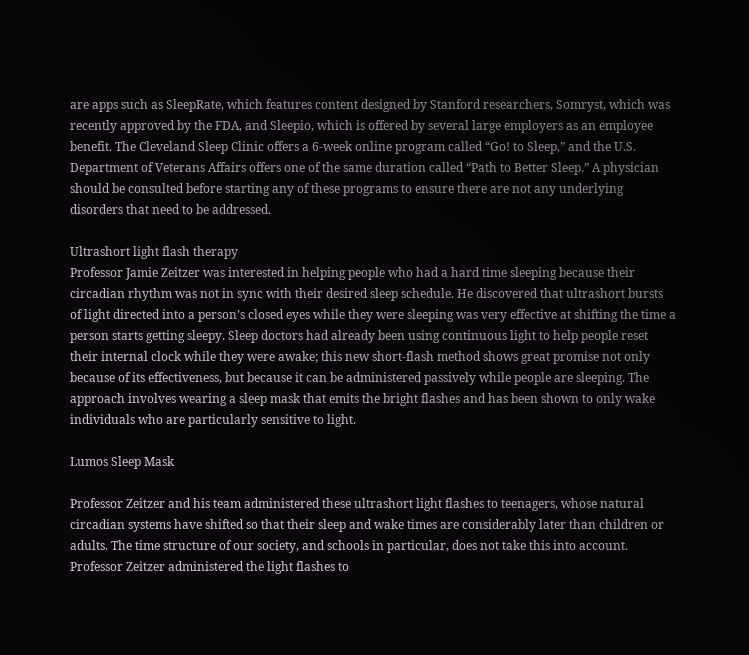are apps such as SleepRate, which features content designed by Stanford researchers, Somryst, which was recently approved by the FDA, and Sleepio, which is offered by several large employers as an employee benefit. The Cleveland Sleep Clinic offers a 6-week online program called “Go! to Sleep,” and the U.S. Department of Veterans Affairs offers one of the same duration called “Path to Better Sleep.” A physician should be consulted before starting any of these programs to ensure there are not any underlying disorders that need to be addressed.

Ultrashort light flash therapy
Professor Jamie Zeitzer was interested in helping people who had a hard time sleeping because their circadian rhythm was not in sync with their desired sleep schedule. He discovered that ultrashort bursts of light directed into a person’s closed eyes while they were sleeping was very effective at shifting the time a person starts getting sleepy. Sleep doctors had already been using continuous light to help people reset their internal clock while they were awake; this new short-flash method shows great promise not only because of its effectiveness, but because it can be administered passively while people are sleeping. The approach involves wearing a sleep mask that emits the bright flashes and has been shown to only wake individuals who are particularly sensitive to light.

Lumos Sleep Mask

Professor Zeitzer and his team administered these ultrashort light flashes to teenagers, whose natural circadian systems have shifted so that their sleep and wake times are considerably later than children or adults. The time structure of our society, and schools in particular, does not take this into account. Professor Zeitzer administered the light flashes to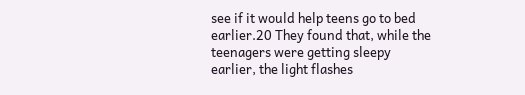see if it would help teens go to bed earlier.20 They found that, while the teenagers were getting sleepy earlier, the light flashes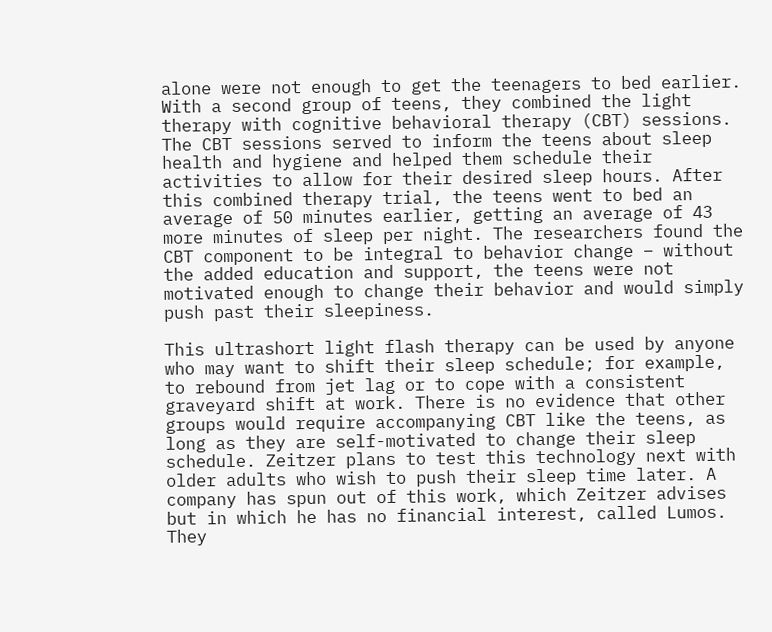alone were not enough to get the teenagers to bed earlier. With a second group of teens, they combined the light therapy with cognitive behavioral therapy (CBT) sessions. The CBT sessions served to inform the teens about sleep health and hygiene and helped them schedule their activities to allow for their desired sleep hours. After this combined therapy trial, the teens went to bed an average of 50 minutes earlier, getting an average of 43 more minutes of sleep per night. The researchers found the CBT component to be integral to behavior change – without the added education and support, the teens were not motivated enough to change their behavior and would simply push past their sleepiness.

This ultrashort light flash therapy can be used by anyone who may want to shift their sleep schedule; for example, to rebound from jet lag or to cope with a consistent graveyard shift at work. There is no evidence that other groups would require accompanying CBT like the teens, as long as they are self-motivated to change their sleep schedule. Zeitzer plans to test this technology next with older adults who wish to push their sleep time later. A company has spun out of this work, which Zeitzer advises but in which he has no financial interest, called Lumos. They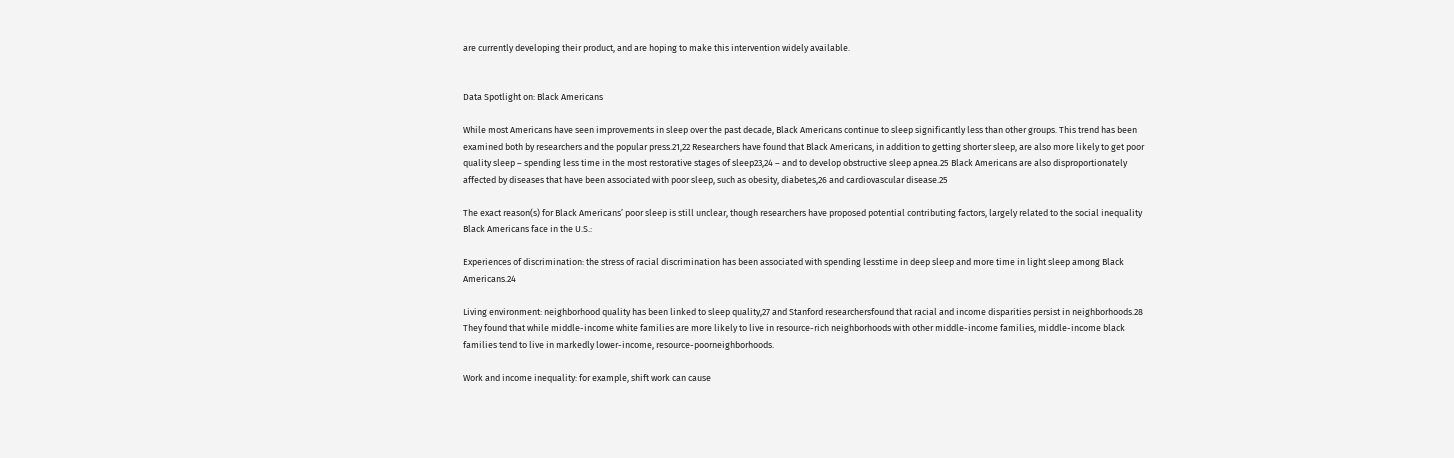are currently developing their product, and are hoping to make this intervention widely available.


Data Spotlight on: Black Americans

While most Americans have seen improvements in sleep over the past decade, Black Americans continue to sleep significantly less than other groups. This trend has been examined both by researchers and the popular press.21,22 Researchers have found that Black Americans, in addition to getting shorter sleep, are also more likely to get poor quality sleep – spending less time in the most restorative stages of sleep23,24 – and to develop obstructive sleep apnea.25 Black Americans are also disproportionately affected by diseases that have been associated with poor sleep, such as obesity, diabetes,26 and cardiovascular disease.25

The exact reason(s) for Black Americans’ poor sleep is still unclear, though researchers have proposed potential contributing factors, largely related to the social inequality Black Americans face in the U.S.:

Experiences of discrimination: the stress of racial discrimination has been associated with spending lesstime in deep sleep and more time in light sleep among Black Americans.24

Living environment: neighborhood quality has been linked to sleep quality,27 and Stanford researchersfound that racial and income disparities persist in neighborhoods.28 They found that while middle-income white families are more likely to live in resource-rich neighborhoods with other middle-income families, middle-income black families tend to live in markedly lower-income, resource-poorneighborhoods.

Work and income inequality: for example, shift work can cause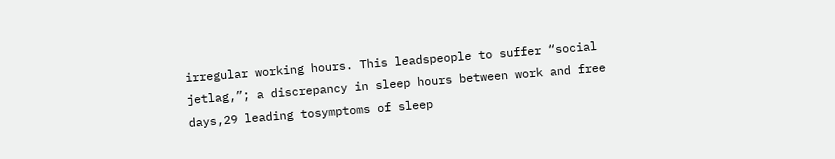irregular working hours. This leadspeople to suffer “social jetlag,”; a discrepancy in sleep hours between work and free days,29 leading tosymptoms of sleep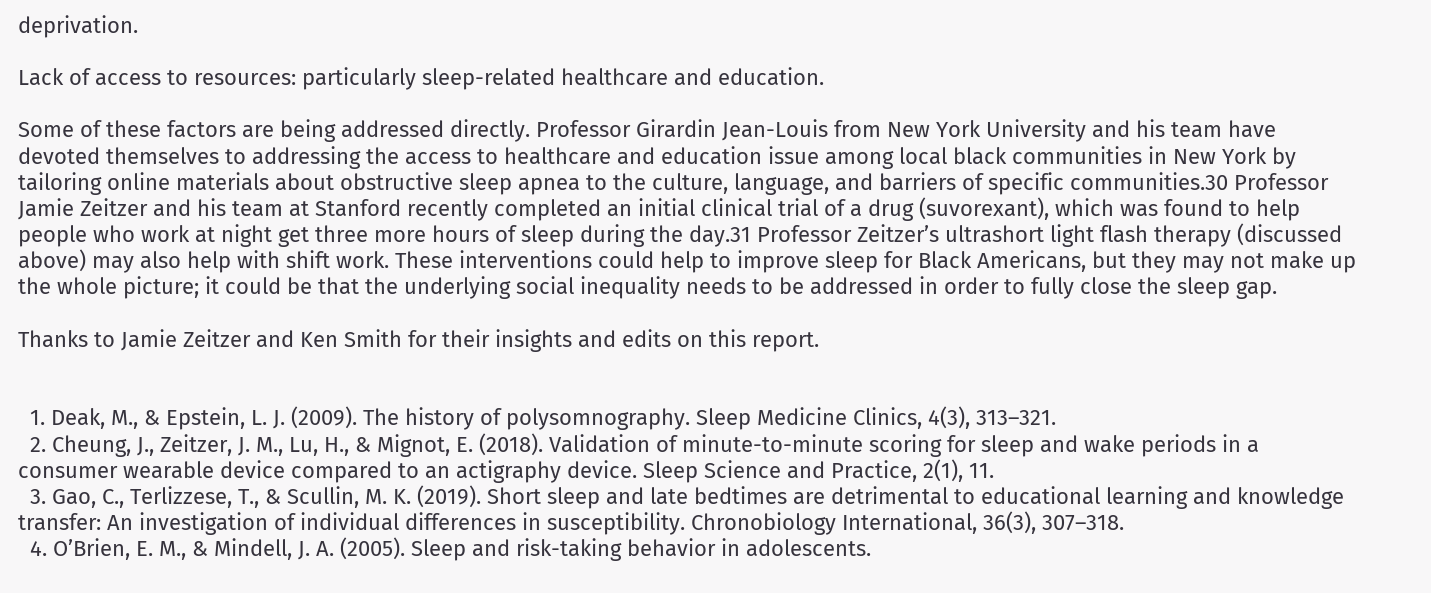deprivation.

Lack of access to resources: particularly sleep-related healthcare and education.

Some of these factors are being addressed directly. Professor Girardin Jean-Louis from New York University and his team have devoted themselves to addressing the access to healthcare and education issue among local black communities in New York by tailoring online materials about obstructive sleep apnea to the culture, language, and barriers of specific communities.30 Professor Jamie Zeitzer and his team at Stanford recently completed an initial clinical trial of a drug (suvorexant), which was found to help people who work at night get three more hours of sleep during the day.31 Professor Zeitzer’s ultrashort light flash therapy (discussed above) may also help with shift work. These interventions could help to improve sleep for Black Americans, but they may not make up the whole picture; it could be that the underlying social inequality needs to be addressed in order to fully close the sleep gap.

Thanks to Jamie Zeitzer and Ken Smith for their insights and edits on this report.


  1. Deak, M., & Epstein, L. J. (2009). The history of polysomnography. Sleep Medicine Clinics, 4(3), 313–321.
  2. Cheung, J., Zeitzer, J. M., Lu, H., & Mignot, E. (2018). Validation of minute-to-minute scoring for sleep and wake periods in a consumer wearable device compared to an actigraphy device. Sleep Science and Practice, 2(1), 11.
  3. Gao, C., Terlizzese, T., & Scullin, M. K. (2019). Short sleep and late bedtimes are detrimental to educational learning and knowledge transfer: An investigation of individual differences in susceptibility. Chronobiology International, 36(3), 307–318.
  4. O’Brien, E. M., & Mindell, J. A. (2005). Sleep and risk-taking behavior in adolescents.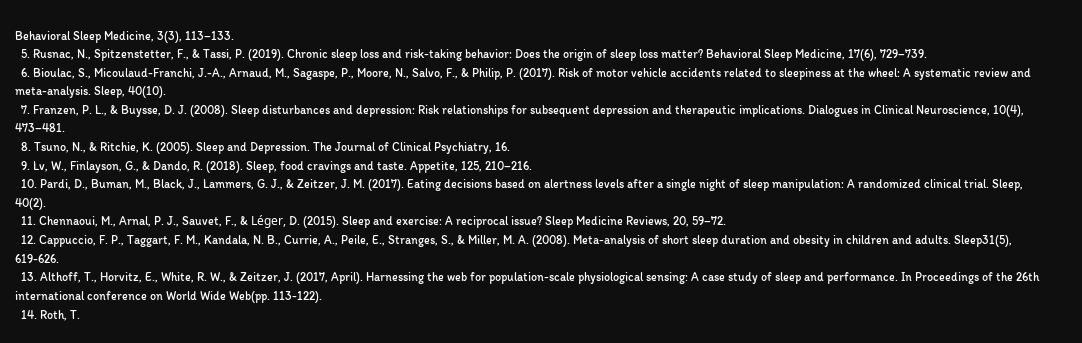Behavioral Sleep Medicine, 3(3), 113–133.
  5. Rusnac, N., Spitzenstetter, F., & Tassi, P. (2019). Chronic sleep loss and risk-taking behavior: Does the origin of sleep loss matter? Behavioral Sleep Medicine, 17(6), 729–739.
  6. Bioulac, S., Micoulaud-Franchi, J.-A., Arnaud, M., Sagaspe, P., Moore, N., Salvo, F., & Philip, P. (2017). Risk of motor vehicle accidents related to sleepiness at the wheel: A systematic review and meta-analysis. Sleep, 40(10).
  7. Franzen, P. L., & Buysse, D. J. (2008). Sleep disturbances and depression: Risk relationships for subsequent depression and therapeutic implications. Dialogues in Clinical Neuroscience, 10(4), 473–481.
  8. Tsuno, N., & Ritchie, K. (2005). Sleep and Depression. The Journal of Clinical Psychiatry, 16.
  9. Lv, W., Finlayson, G., & Dando, R. (2018). Sleep, food cravings and taste. Appetite, 125, 210–216.
  10. Pardi, D., Buman, M., Black, J., Lammers, G. J., & Zeitzer, J. M. (2017). Eating decisions based on alertness levels after a single night of sleep manipulation: A randomized clinical trial. Sleep, 40(2).
  11. Chennaoui, M., Arnal, P. J., Sauvet, F., & Léger, D. (2015). Sleep and exercise: A reciprocal issue? Sleep Medicine Reviews, 20, 59–72.
  12. Cappuccio, F. P., Taggart, F. M., Kandala, N. B., Currie, A., Peile, E., Stranges, S., & Miller, M. A. (2008). Meta-analysis of short sleep duration and obesity in children and adults. Sleep31(5), 619-626.
  13. Althoff, T., Horvitz, E., White, R. W., & Zeitzer, J. (2017, April). Harnessing the web for population-scale physiological sensing: A case study of sleep and performance. In Proceedings of the 26th international conference on World Wide Web(pp. 113-122).
  14. Roth, T.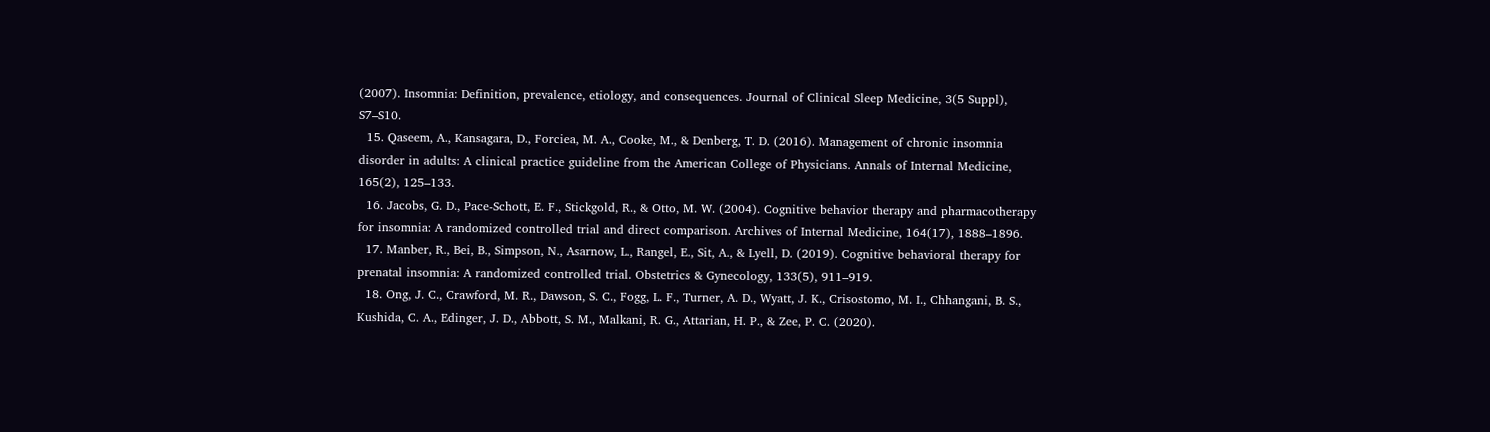(2007). Insomnia: Definition, prevalence, etiology, and consequences. Journal of Clinical Sleep Medicine, 3(5 Suppl), S7–S10.
  15. Qaseem, A., Kansagara, D., Forciea, M. A., Cooke, M., & Denberg, T. D. (2016). Management of chronic insomnia disorder in adults: A clinical practice guideline from the American College of Physicians. Annals of Internal Medicine, 165(2), 125–133.
  16. Jacobs, G. D., Pace-Schott, E. F., Stickgold, R., & Otto, M. W. (2004). Cognitive behavior therapy and pharmacotherapy for insomnia: A randomized controlled trial and direct comparison. Archives of Internal Medicine, 164(17), 1888–1896.
  17. Manber, R., Bei, B., Simpson, N., Asarnow, L., Rangel, E., Sit, A., & Lyell, D. (2019). Cognitive behavioral therapy for prenatal insomnia: A randomized controlled trial. Obstetrics & Gynecology, 133(5), 911–919.
  18. Ong, J. C., Crawford, M. R., Dawson, S. C., Fogg, L. F., Turner, A. D., Wyatt, J. K., Crisostomo, M. I., Chhangani, B. S., Kushida, C. A., Edinger, J. D., Abbott, S. M., Malkani, R. G., Attarian, H. P., & Zee, P. C. (2020).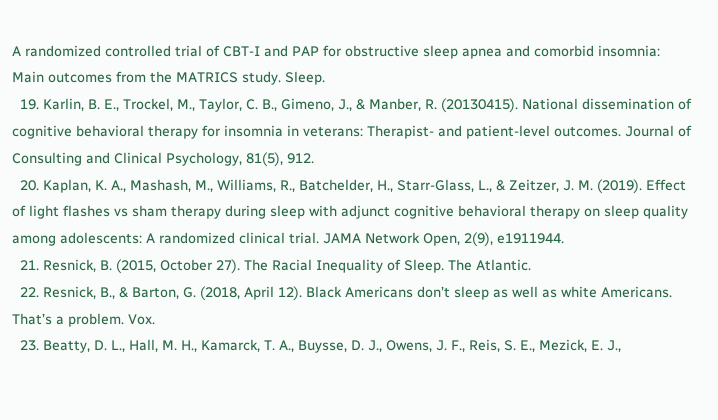A randomized controlled trial of CBT-I and PAP for obstructive sleep apnea and comorbid insomnia: Main outcomes from the MATRICS study. Sleep.
  19. Karlin, B. E., Trockel, M., Taylor, C. B., Gimeno, J., & Manber, R. (20130415). National dissemination of cognitive behavioral therapy for insomnia in veterans: Therapist- and patient-level outcomes. Journal of Consulting and Clinical Psychology, 81(5), 912.
  20. Kaplan, K. A., Mashash, M., Williams, R., Batchelder, H., Starr-Glass, L., & Zeitzer, J. M. (2019). Effect of light flashes vs sham therapy during sleep with adjunct cognitive behavioral therapy on sleep quality among adolescents: A randomized clinical trial. JAMA Network Open, 2(9), e1911944.
  21. Resnick, B. (2015, October 27). The Racial Inequality of Sleep. The Atlantic.
  22. Resnick, B., & Barton, G. (2018, April 12). Black Americans don’t sleep as well as white Americans. That’s a problem. Vox.
  23. Beatty, D. L., Hall, M. H., Kamarck, T. A., Buysse, D. J., Owens, J. F., Reis, S. E., Mezick, E. J.,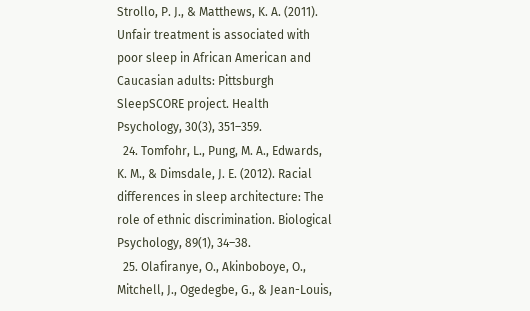Strollo, P. J., & Matthews, K. A. (2011). Unfair treatment is associated with poor sleep in African American and Caucasian adults: Pittsburgh SleepSCORE project. Health Psychology, 30(3), 351–359.
  24. Tomfohr, L., Pung, M. A., Edwards, K. M., & Dimsdale, J. E. (2012). Racial differences in sleep architecture: The role of ethnic discrimination. Biological Psychology, 89(1), 34–38.
  25. Olafiranye, O., Akinboboye, O., Mitchell, J., Ogedegbe, G., & Jean-Louis,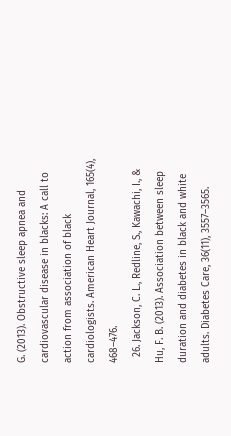G. (2013). Obstructive sleep apnea and cardiovascular disease in blacks: A call to action from association of black cardiologists. American Heart Journal, 165(4), 468–476.
  26. Jackson, C. L., Redline, S., Kawachi, I., & Hu, F. B. (2013). Association between sleep duration and diabetes in black and white adults. Diabetes Care, 36(11), 3557–3565.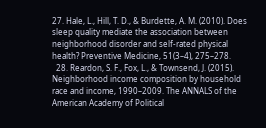27. Hale, L., Hill, T. D., & Burdette, A. M. (2010). Does sleep quality mediate the association between neighborhood disorder and self-rated physical health? Preventive Medicine, 51(3–4), 275–278.
  28. Reardon, S. F., Fox, L., & Townsend, J. (2015). Neighborhood income composition by household race and income, 1990–2009. The ANNALS of the American Academy of Political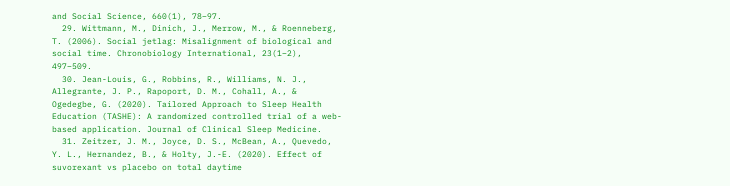and Social Science, 660(1), 78–97.
  29. Wittmann, M., Dinich, J., Merrow, M., & Roenneberg, T. (2006). Social jetlag: Misalignment of biological and social time. Chronobiology International, 23(1–2), 497–509.
  30. Jean-Louis, G., Robbins, R., Williams, N. J., Allegrante, J. P., Rapoport, D. M., Cohall, A., & Ogedegbe, G. (2020). Tailored Approach to Sleep Health Education (TASHE): A randomized controlled trial of a web-based application. Journal of Clinical Sleep Medicine.
  31. Zeitzer, J. M., Joyce, D. S., McBean, A., Quevedo, Y. L., Hernandez, B., & Holty, J.-E. (2020). Effect of suvorexant vs placebo on total daytime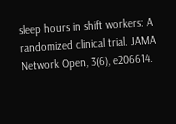sleep hours in shift workers: A randomized clinical trial. JAMA Network Open, 3(6), e206614.